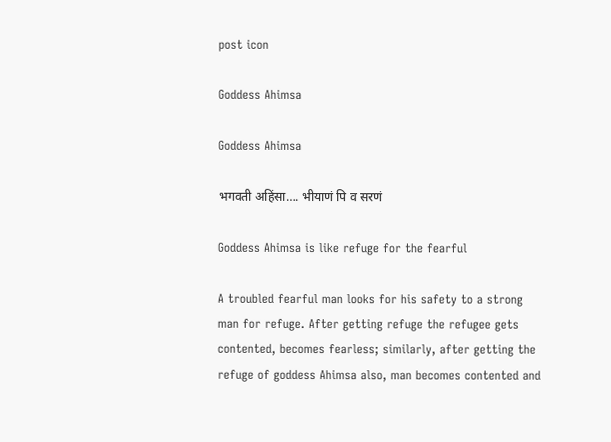post icon

Goddess Ahimsa

Goddess Ahimsa

भगवती अहिंसा…. भीयाणं पि व सरणं

Goddess Ahimsa is like refuge for the fearful

A troubled fearful man looks for his safety to a strong man for refuge. After getting refuge the refugee gets contented, becomes fearless; similarly, after getting the refuge of goddess Ahimsa also, man becomes contented and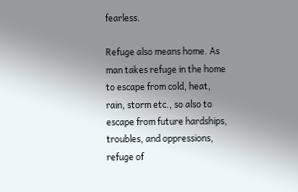fearless.

Refuge also means home. As man takes refuge in the home to escape from cold, heat, rain, storm etc., so also to escape from future hardships, troubles, and oppressions, refuge of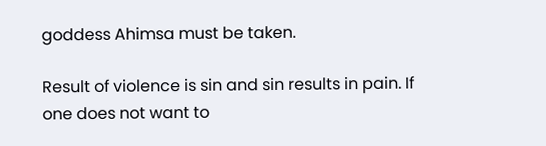goddess Ahimsa must be taken.

Result of violence is sin and sin results in pain. If one does not want to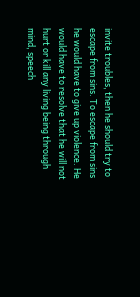invite troubles, then he should try to escape from sins. To escape from sins he would have to give up violence. He would have to resolve that he will not hurt or kill any living being through mind, speech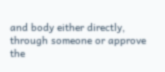and body either directly, through someone or approve the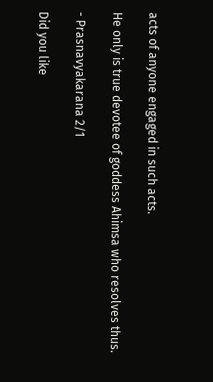acts of anyone engaged in such acts.

He only is true devotee of goddess Ahimsa who resolves thus.

- Prasnavyakarana 2/1

Did you like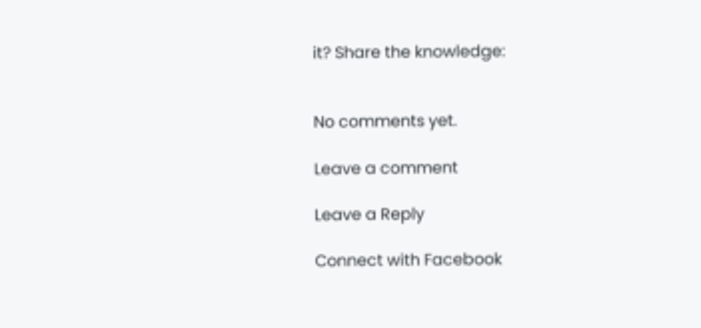it? Share the knowledge:


No comments yet.

Leave a comment

Leave a Reply

Connect with Facebook